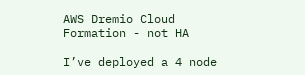AWS Dremio Cloud Formation - not HA

I’ve deployed a 4 node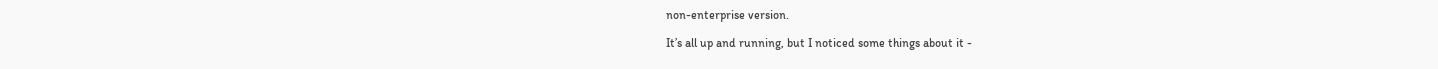non-enterprise version.

It’s all up and running, but I noticed some things about it -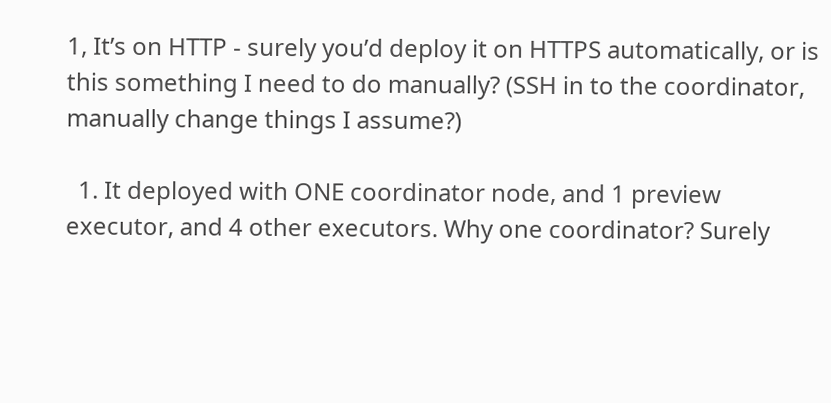1, It’s on HTTP - surely you’d deploy it on HTTPS automatically, or is this something I need to do manually? (SSH in to the coordinator, manually change things I assume?)

  1. It deployed with ONE coordinator node, and 1 preview executor, and 4 other executors. Why one coordinator? Surely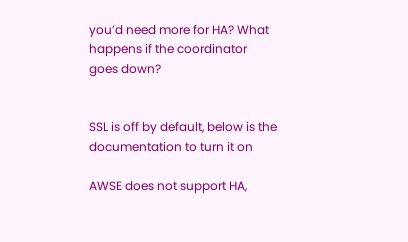you’d need more for HA? What happens if the coordinator goes down?


SSL is off by default, below is the documentation to turn it on

AWSE does not support HA,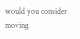would you consider moving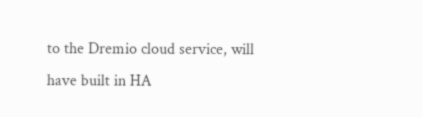to the Dremio cloud service, will have built in HA